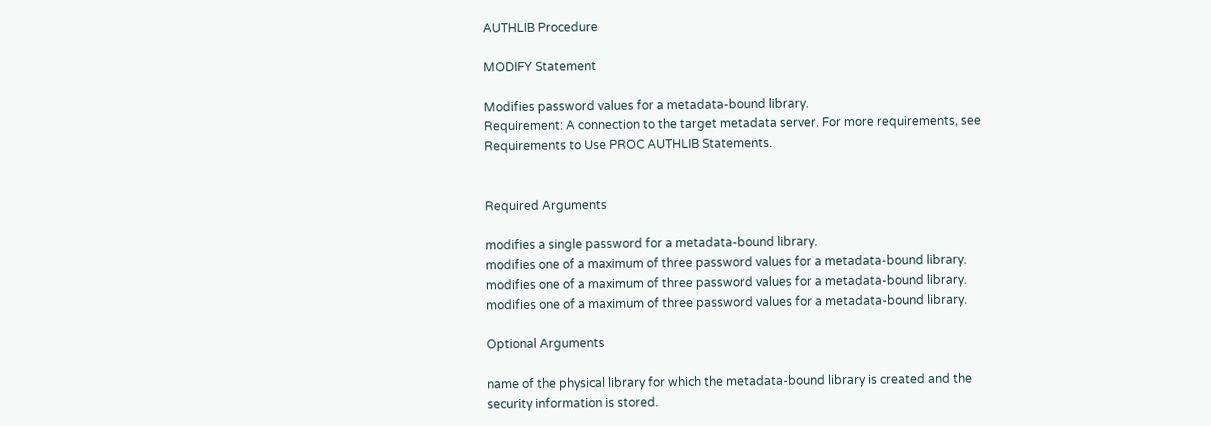AUTHLIB Procedure

MODIFY Statement

Modifies password values for a metadata-bound library.
Requirement: A connection to the target metadata server. For more requirements, see Requirements to Use PROC AUTHLIB Statements.


Required Arguments

modifies a single password for a metadata-bound library.
modifies one of a maximum of three password values for a metadata-bound library.
modifies one of a maximum of three password values for a metadata-bound library.
modifies one of a maximum of three password values for a metadata-bound library.

Optional Arguments

name of the physical library for which the metadata-bound library is created and the security information is stored.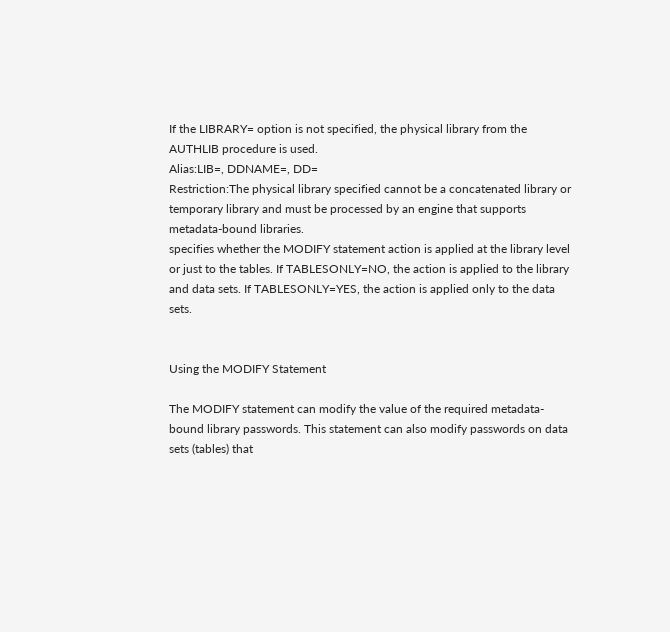If the LIBRARY= option is not specified, the physical library from the AUTHLIB procedure is used.
Alias:LIB=, DDNAME=, DD=
Restriction:The physical library specified cannot be a concatenated library or temporary library and must be processed by an engine that supports metadata-bound libraries.
specifies whether the MODIFY statement action is applied at the library level or just to the tables. If TABLESONLY=NO, the action is applied to the library and data sets. If TABLESONLY=YES, the action is applied only to the data sets.


Using the MODIFY Statement

The MODIFY statement can modify the value of the required metadata-bound library passwords. This statement can also modify passwords on data sets (tables) that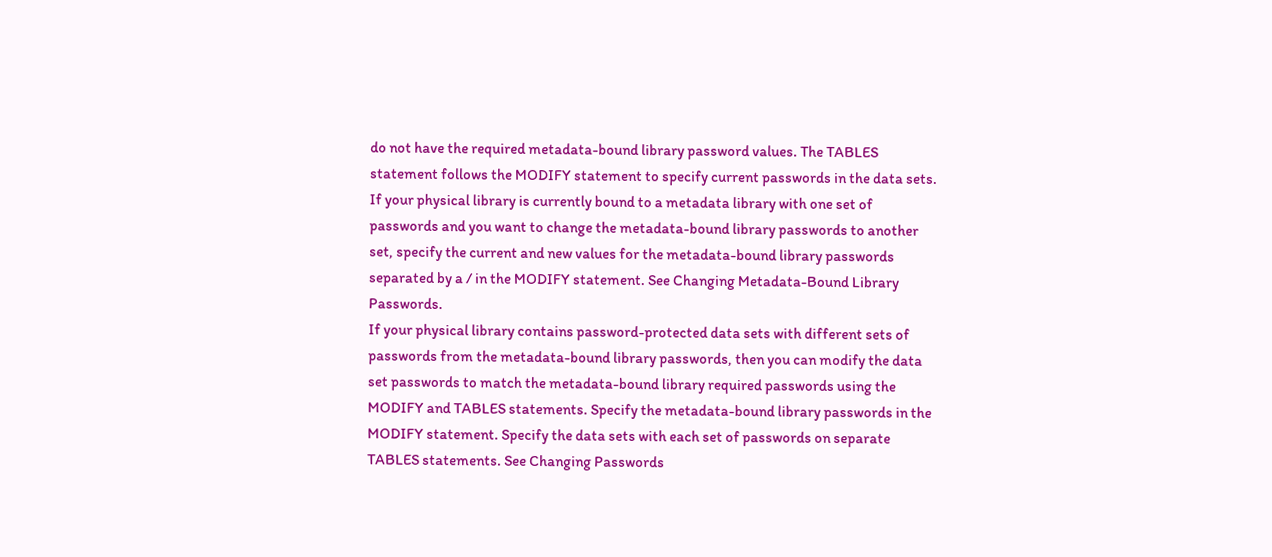do not have the required metadata-bound library password values. The TABLES statement follows the MODIFY statement to specify current passwords in the data sets.
If your physical library is currently bound to a metadata library with one set of passwords and you want to change the metadata-bound library passwords to another set, specify the current and new values for the metadata-bound library passwords separated by a / in the MODIFY statement. See Changing Metadata-Bound Library Passwords.
If your physical library contains password-protected data sets with different sets of passwords from the metadata-bound library passwords, then you can modify the data set passwords to match the metadata-bound library required passwords using the MODIFY and TABLES statements. Specify the metadata-bound library passwords in the MODIFY statement. Specify the data sets with each set of passwords on separate TABLES statements. See Changing Passwords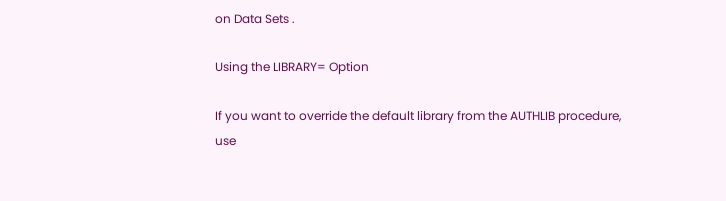on Data Sets .

Using the LIBRARY= Option

If you want to override the default library from the AUTHLIB procedure, use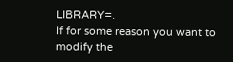LIBRARY=.
If for some reason you want to modify the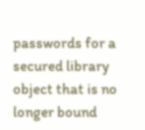passwords for a secured library object that is no longer bound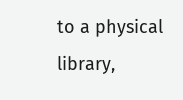to a physical library,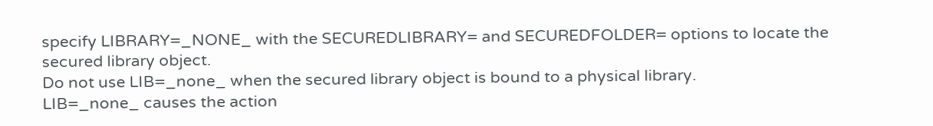specify LIBRARY=_NONE_ with the SECUREDLIBRARY= and SECUREDFOLDER= options to locate the secured library object.
Do not use LIB=_none_ when the secured library object is bound to a physical library.
LIB=_none_ causes the action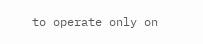to operate only on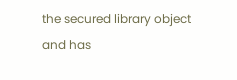the secured library object and has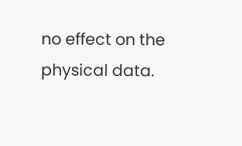no effect on the physical data.